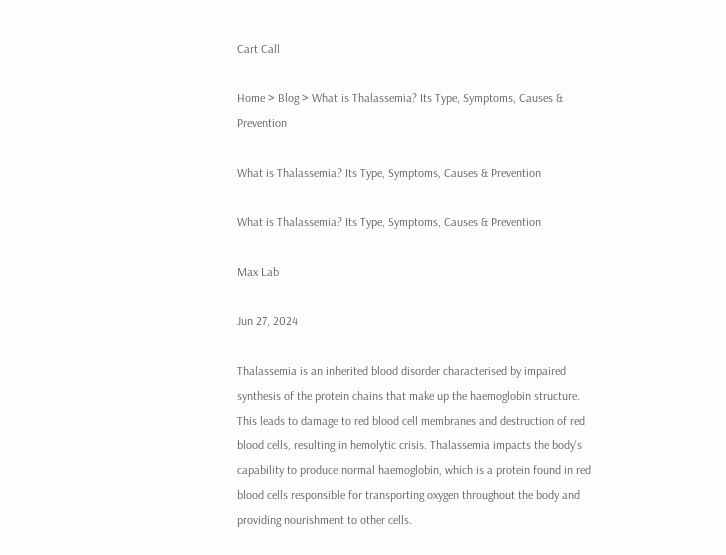Cart Call

Home > Blog > What is Thalassemia? Its Type, Symptoms, Causes & Prevention

What is Thalassemia? Its Type, Symptoms, Causes & Prevention

What is Thalassemia? Its Type, Symptoms, Causes & Prevention

Max Lab

Jun 27, 2024

Thalassemia is an inherited blood disorder characterised by impaired synthesis of the protein chains that make up the haemoglobin structure. This leads to damage to red blood cell membranes and destruction of red blood cells, resulting in hemolytic crisis. Thalassemia impacts the body's capability to produce normal haemoglobin, which is a protein found in red blood cells responsible for transporting oxygen throughout the body and providing nourishment to other cells.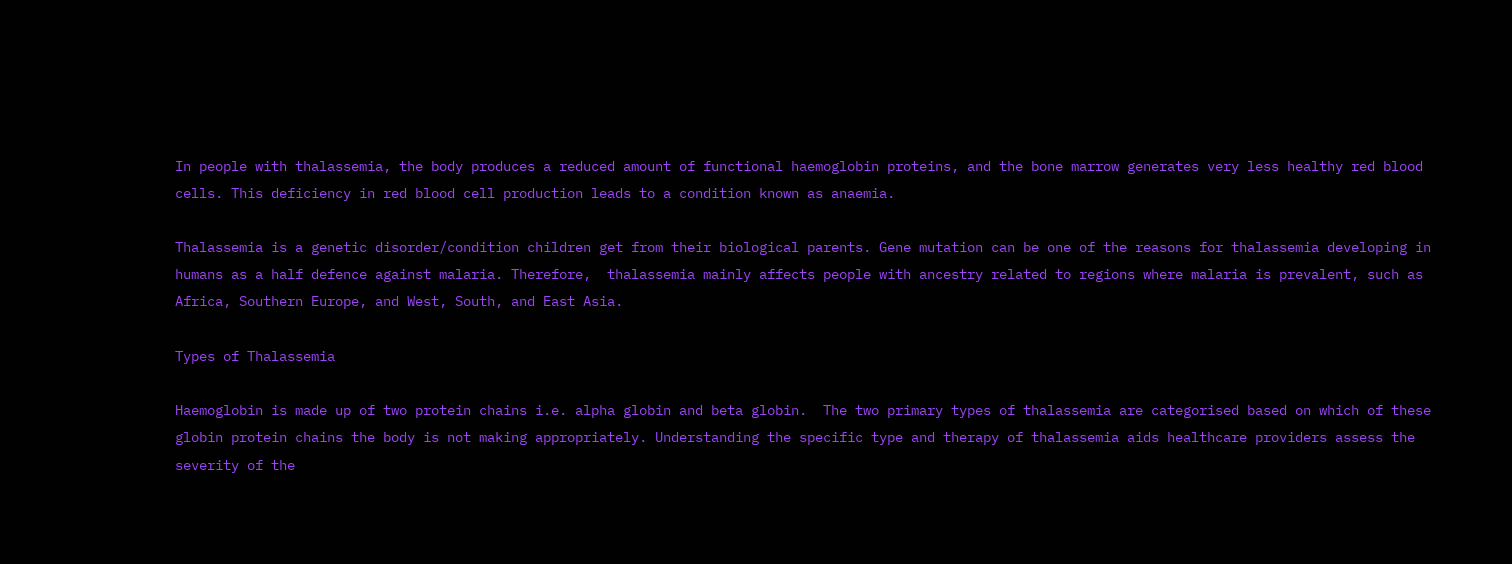In people with thalassemia, the body produces a reduced amount of functional haemoglobin proteins, and the bone marrow generates very less healthy red blood cells. This deficiency in red blood cell production leads to a condition known as anaemia.

Thalassemia is a genetic disorder/condition children get from their biological parents. Gene mutation can be one of the reasons for thalassemia developing in humans as a half defence against malaria. Therefore,  thalassemia mainly affects people with ancestry related to regions where malaria is prevalent, such as Africa, Southern Europe, and West, South, and East Asia.

Types of Thalassemia

Haemoglobin is made up of two protein chains i.e. alpha globin and beta globin.  The two primary types of thalassemia are categorised based on which of these globin protein chains the body is not making appropriately. Understanding the specific type and therapy of thalassemia aids healthcare providers assess the severity of the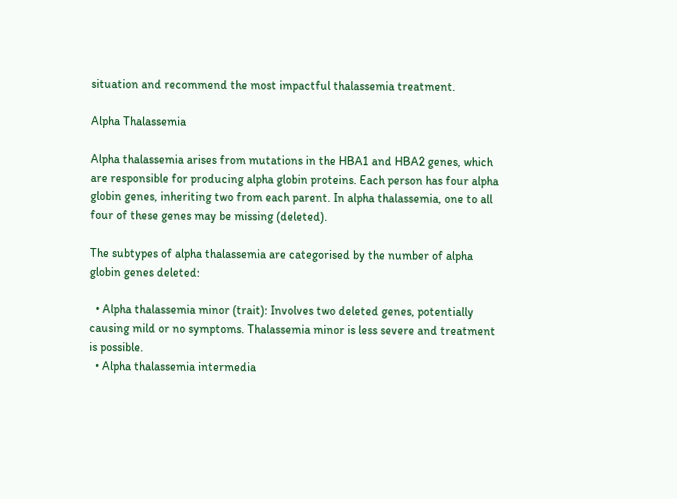situation and recommend the most impactful thalassemia treatment.

Alpha Thalassemia

Alpha thalassemia arises from mutations in the HBA1 and HBA2 genes, which are responsible for producing alpha globin proteins. Each person has four alpha globin genes, inheriting two from each parent. In alpha thalassemia, one to all four of these genes may be missing (deleted).

The subtypes of alpha thalassemia are categorised by the number of alpha globin genes deleted:

  • Alpha thalassemia minor (trait): Involves two deleted genes, potentially causing mild or no symptoms. Thalassemia minor is less severe and treatment is possible.
  • Alpha thalassemia intermedia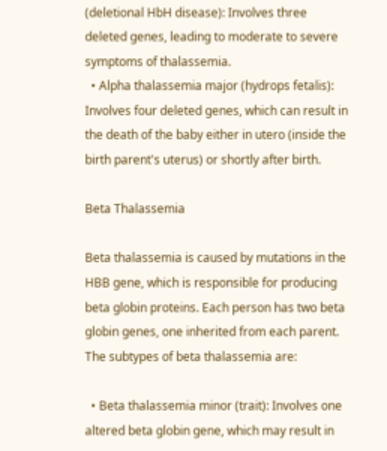(deletional HbH disease): Involves three deleted genes, leading to moderate to severe symptoms of thalassemia.
  • Alpha thalassemia major (hydrops fetalis): Involves four deleted genes, which can result in the death of the baby either in utero (inside the birth parent's uterus) or shortly after birth.

Beta Thalassemia

Beta thalassemia is caused by mutations in the HBB gene, which is responsible for producing beta globin proteins. Each person has two beta globin genes, one inherited from each parent. The subtypes of beta thalassemia are:

  • Beta thalassemia minor (trait): Involves one altered beta globin gene, which may result in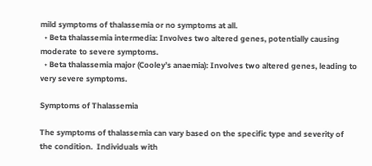mild symptoms of thalassemia or no symptoms at all.
  • Beta thalassemia intermedia: Involves two altered genes, potentially causing moderate to severe symptoms.
  • Beta thalassemia major (Cooley’s anaemia): Involves two altered genes, leading to very severe symptoms.

Symptoms of Thalassemia

The symptoms of thalassemia can vary based on the specific type and severity of the condition.  Individuals with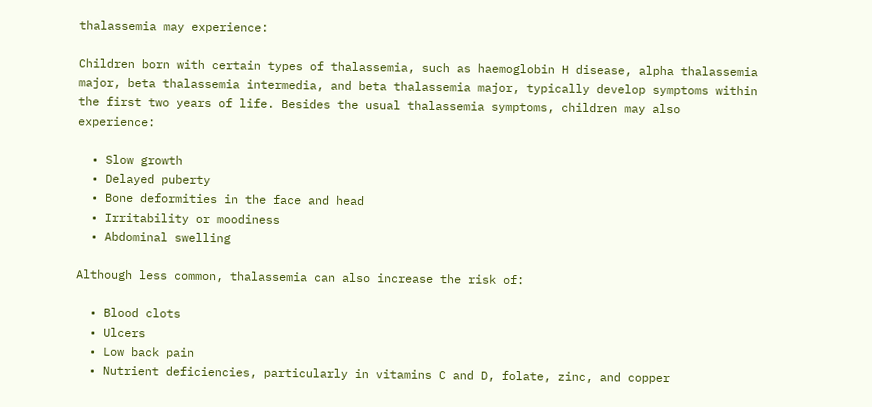thalassemia may experience:

Children born with certain types of thalassemia, such as haemoglobin H disease, alpha thalassemia major, beta thalassemia intermedia, and beta thalassemia major, typically develop symptoms within the first two years of life. Besides the usual thalassemia symptoms, children may also experience:

  • Slow growth
  • Delayed puberty
  • Bone deformities in the face and head
  • Irritability or moodiness
  • Abdominal swelling

Although less common, thalassemia can also increase the risk of:

  • Blood clots
  • Ulcers
  • Low back pain
  • Nutrient deficiencies, particularly in vitamins C and D, folate, zinc, and copper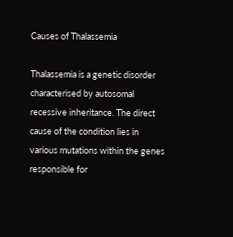Causes of Thalassemia

Thalassemia is a genetic disorder characterised by autosomal recessive inheritance. The direct cause of the condition lies in various mutations within the genes responsible for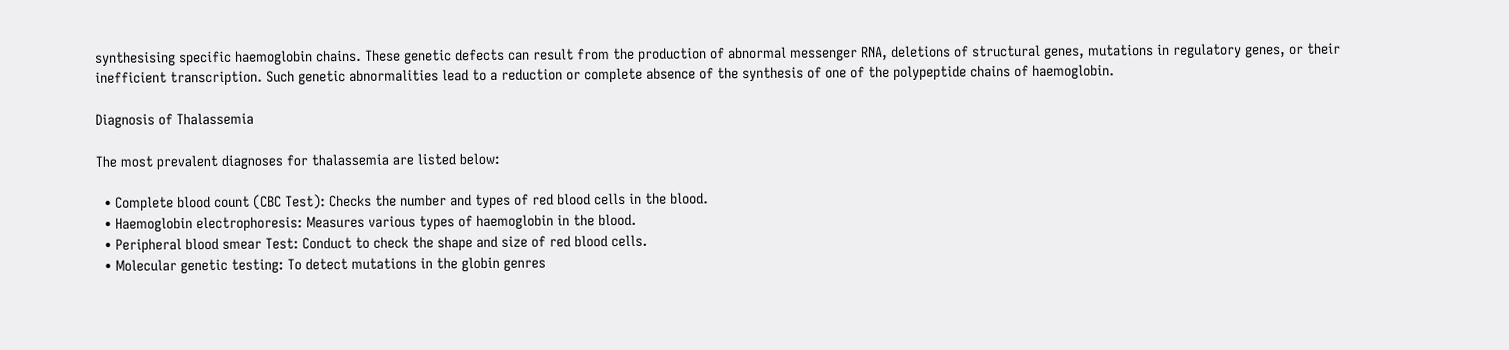synthesising specific haemoglobin chains. These genetic defects can result from the production of abnormal messenger RNA, deletions of structural genes, mutations in regulatory genes, or their inefficient transcription. Such genetic abnormalities lead to a reduction or complete absence of the synthesis of one of the polypeptide chains of haemoglobin.

Diagnosis of Thalassemia

The most prevalent diagnoses for thalassemia are listed below:

  • Complete blood count (CBC Test): Checks the number and types of red blood cells in the blood.
  • Haemoglobin electrophoresis: Measures various types of haemoglobin in the blood.
  • Peripheral blood smear Test: Conduct to check the shape and size of red blood cells.
  • Molecular genetic testing: To detect mutations in the globin genres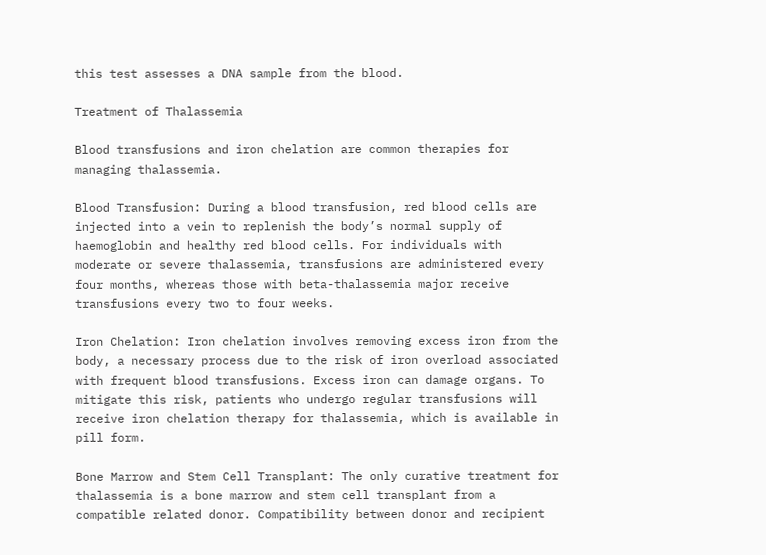this test assesses a DNA sample from the blood.

Treatment of Thalassemia

Blood transfusions and iron chelation are common therapies for managing thalassemia.

Blood Transfusion: During a blood transfusion, red blood cells are injected into a vein to replenish the body’s normal supply of haemoglobin and healthy red blood cells. For individuals with moderate or severe thalassemia, transfusions are administered every four months, whereas those with beta-thalassemia major receive transfusions every two to four weeks.

Iron Chelation: Iron chelation involves removing excess iron from the body, a necessary process due to the risk of iron overload associated with frequent blood transfusions. Excess iron can damage organs. To mitigate this risk, patients who undergo regular transfusions will receive iron chelation therapy for thalassemia, which is available in pill form.

Bone Marrow and Stem Cell Transplant: The only curative treatment for thalassemia is a bone marrow and stem cell transplant from a compatible related donor. Compatibility between donor and recipient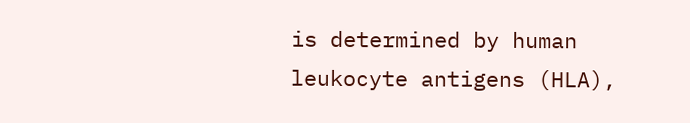is determined by human leukocyte antigens (HLA),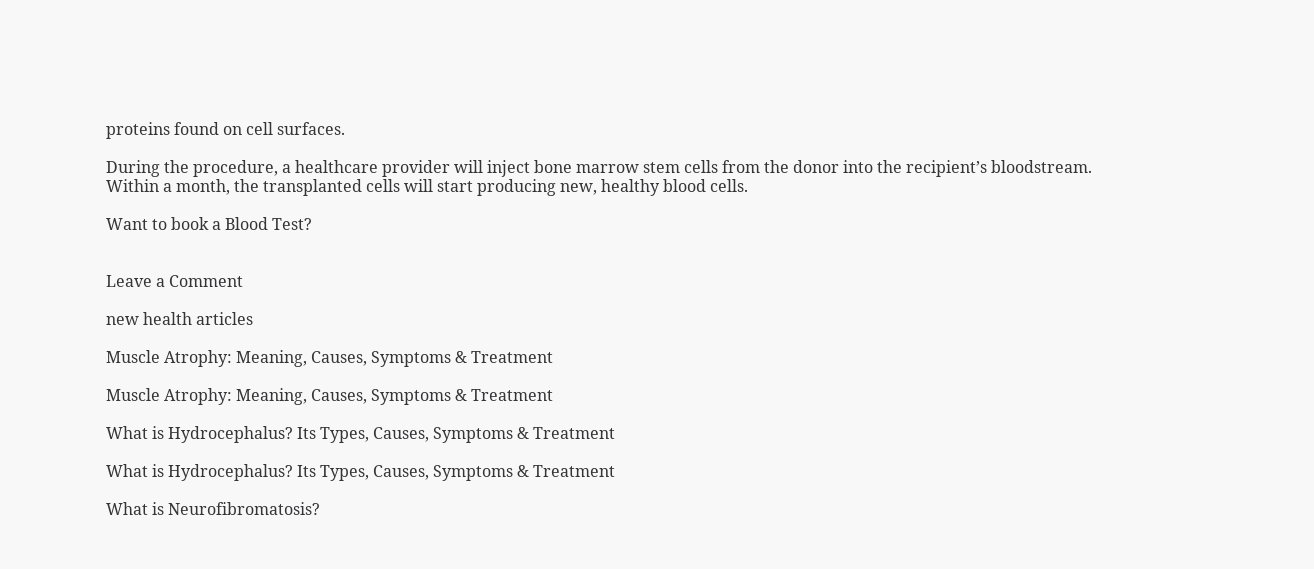proteins found on cell surfaces.

During the procedure, a healthcare provider will inject bone marrow stem cells from the donor into the recipient’s bloodstream. Within a month, the transplanted cells will start producing new, healthy blood cells.

Want to book a Blood Test?


Leave a Comment

new health articles

Muscle Atrophy: Meaning, Causes, Symptoms & Treatment

Muscle Atrophy: Meaning, Causes, Symptoms & Treatment

What is Hydrocephalus? Its Types, Causes, Symptoms & Treatment

What is Hydrocephalus? Its Types, Causes, Symptoms & Treatment

What is Neurofibromatosis?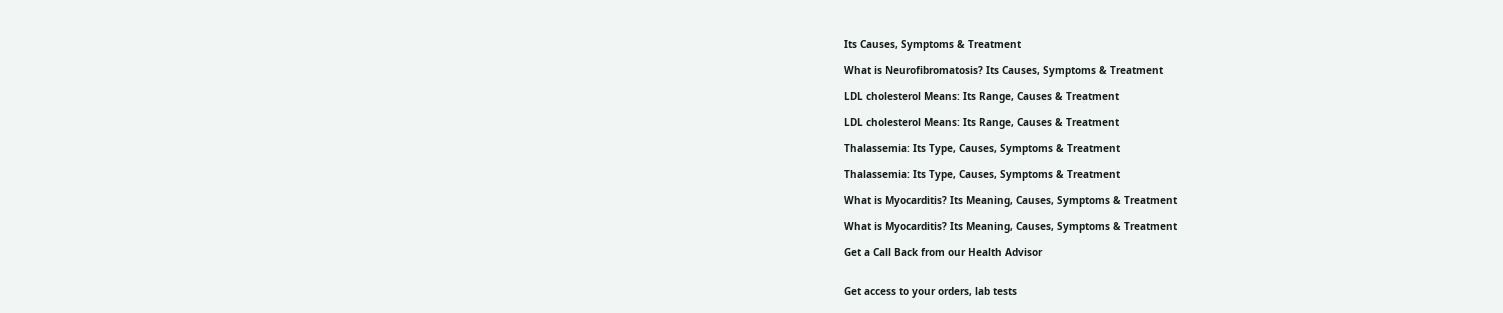Its Causes, Symptoms & Treatment

What is Neurofibromatosis? Its Causes, Symptoms & Treatment

LDL cholesterol Means: Its Range, Causes & Treatment

LDL cholesterol Means: Its Range, Causes & Treatment

Thalassemia: Its Type, Causes, Symptoms & Treatment

Thalassemia: Its Type, Causes, Symptoms & Treatment

What is Myocarditis? Its Meaning, Causes, Symptoms & Treatment

What is Myocarditis? Its Meaning, Causes, Symptoms & Treatment

Get a Call Back from our Health Advisor


Get access to your orders, lab tests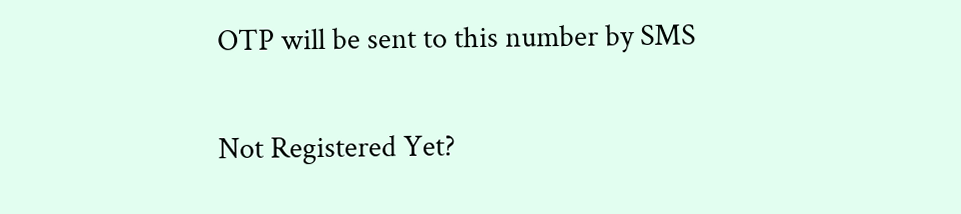OTP will be sent to this number by SMS

Not Registered Yet?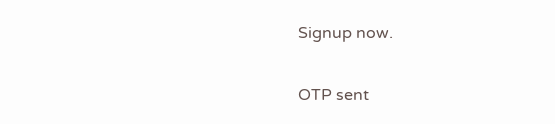Signup now.


OTP sent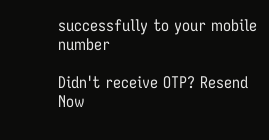successfully to your mobile number

Didn't receive OTP? Resend Now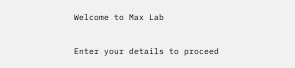Welcome to Max Lab

Enter your details to proceed